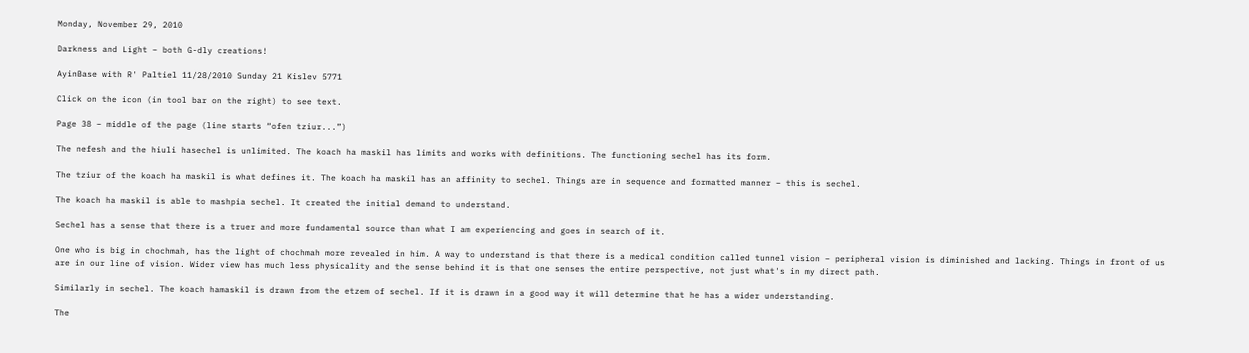Monday, November 29, 2010

Darkness and Light – both G-dly creations!

AyinBase with R' Paltiel 11/28/2010 Sunday 21 Kislev 5771

Click on the icon (in tool bar on the right) to see text.

Page 38 – middle of the page (line starts “ofen tziur...”)

The nefesh and the hiuli hasechel is unlimited. The koach ha maskil has limits and works with definitions. The functioning sechel has its form.

The tziur of the koach ha maskil is what defines it. The koach ha maskil has an affinity to sechel. Things are in sequence and formatted manner – this is sechel.

The koach ha maskil is able to mashpia sechel. It created the initial demand to understand.

Sechel has a sense that there is a truer and more fundamental source than what I am experiencing and goes in search of it.

One who is big in chochmah, has the light of chochmah more revealed in him. A way to understand is that there is a medical condition called tunnel vision – peripheral vision is diminished and lacking. Things in front of us are in our line of vision. Wider view has much less physicality and the sense behind it is that one senses the entire perspective, not just what's in my direct path.

Similarly in sechel. The koach hamaskil is drawn from the etzem of sechel. If it is drawn in a good way it will determine that he has a wider understanding.

The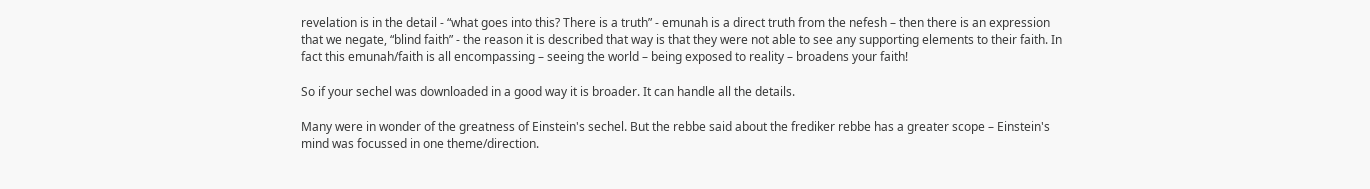revelation is in the detail - “what goes into this? There is a truth” - emunah is a direct truth from the nefesh – then there is an expression that we negate, “blind faith” - the reason it is described that way is that they were not able to see any supporting elements to their faith. In fact this emunah/faith is all encompassing – seeing the world – being exposed to reality – broadens your faith!

So if your sechel was downloaded in a good way it is broader. It can handle all the details.

Many were in wonder of the greatness of Einstein's sechel. But the rebbe said about the frediker rebbe has a greater scope – Einstein's mind was focussed in one theme/direction.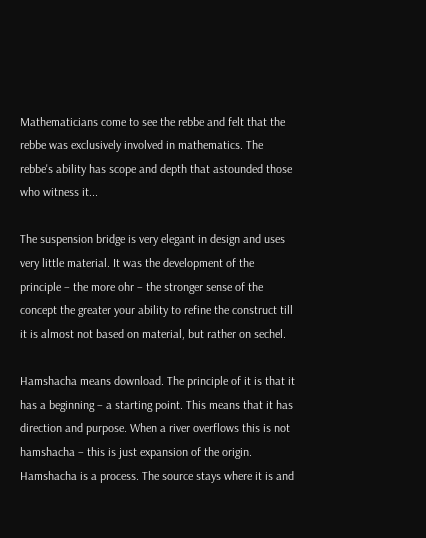Mathematicians come to see the rebbe and felt that the rebbe was exclusively involved in mathematics. The rebbe's ability has scope and depth that astounded those who witness it...

The suspension bridge is very elegant in design and uses very little material. It was the development of the principle – the more ohr – the stronger sense of the concept the greater your ability to refine the construct till it is almost not based on material, but rather on sechel.

Hamshacha means download. The principle of it is that it has a beginning – a starting point. This means that it has direction and purpose. When a river overflows this is not hamshacha – this is just expansion of the origin. Hamshacha is a process. The source stays where it is and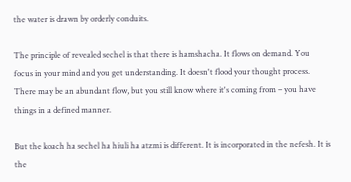the water is drawn by orderly conduits.

The principle of revealed sechel is that there is hamshacha. It flows on demand. You focus in your mind and you get understanding. It doesn't flood your thought process. There may be an abundant flow, but you still know where it's coming from – you have things in a defined manner.

But the koach ha sechel ha hiuli ha atzmi is different. It is incorporated in the nefesh. It is the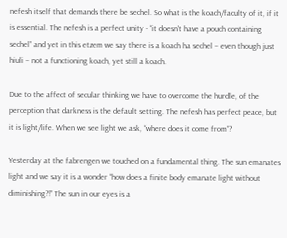nefesh itself that demands there be sechel. So what is the koach/faculty of it, if it is essential. The nefesh is a perfect unity - “it doesn't have a pouch containing sechel” and yet in this etzem we say there is a koach ha sechel – even though just hiuli – not a functioning koach, yet still a koach.

Due to the affect of secular thinking we have to overcome the hurdle, of the perception that darkness is the default setting. The nefesh has perfect peace, but it is light/life. When we see light we ask, “where does it come from”?

Yesterday at the fabrengen we touched on a fundamental thing. The sun emanates light and we say it is a wonder “how does a finite body emanate light without diminishing?!” The sun in our eyes is a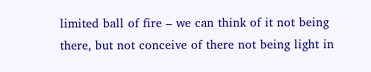limited ball of fire – we can think of it not being there, but not conceive of there not being light in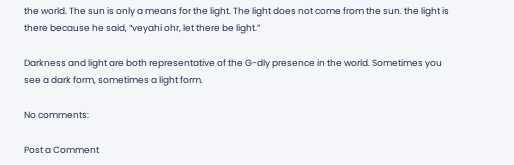the world. The sun is only a means for the light. The light does not come from the sun. the light is there because he said, “veyahi ohr, let there be light.”

Darkness and light are both representative of the G-dly presence in the world. Sometimes you see a dark form, sometimes a light form.

No comments:

Post a Comment